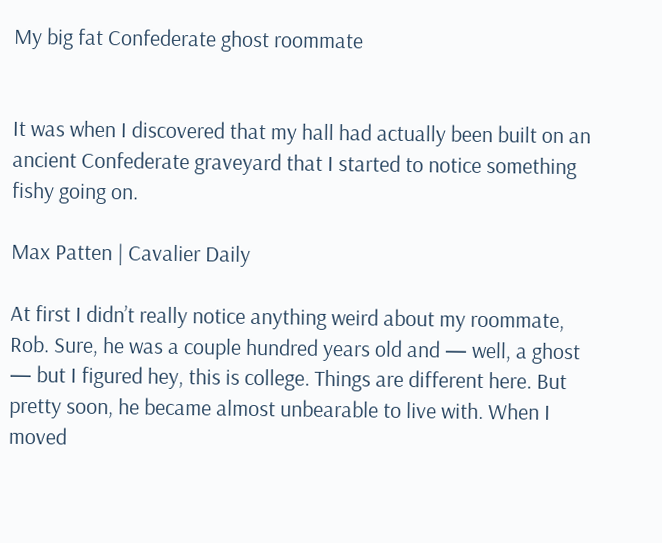My big fat Confederate ghost roommate


It was when I discovered that my hall had actually been built on an ancient Confederate graveyard that I started to notice something fishy going on.

Max Patten | Cavalier Daily

At first I didn’t really notice anything weird about my roommate, Rob. Sure, he was a couple hundred years old and — well, a ghost — but I figured hey, this is college. Things are different here. But pretty soon, he became almost unbearable to live with. When I moved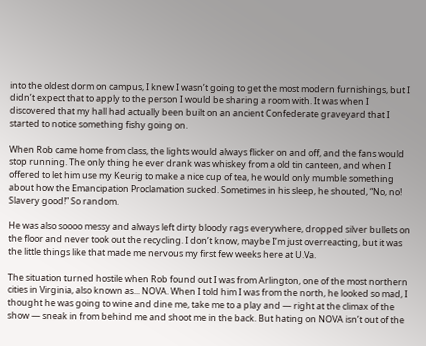into the oldest dorm on campus, I knew I wasn’t going to get the most modern furnishings, but I didn’t expect that to apply to the person I would be sharing a room with. It was when I discovered that my hall had actually been built on an ancient Confederate graveyard that I started to notice something fishy going on.

When Rob came home from class, the lights would always flicker on and off, and the fans would stop running. The only thing he ever drank was whiskey from a old tin canteen, and when I offered to let him use my Keurig to make a nice cup of tea, he would only mumble something about how the Emancipation Proclamation sucked. Sometimes in his sleep, he shouted, “No, no! Slavery good!” So random.

He was also soooo messy and always left dirty bloody rags everywhere, dropped silver bullets on the floor and never took out the recycling. I don’t know, maybe I’m just overreacting, but it was the little things like that made me nervous my first few weeks here at U.Va.

The situation turned hostile when Rob found out I was from Arlington, one of the most northern cities in Virginia, also known as... NOVA. When I told him I was from the north, he looked so mad, I thought he was going to wine and dine me, take me to a play and — right at the climax of the show — sneak in from behind me and shoot me in the back. But hating on NOVA isn’t out of the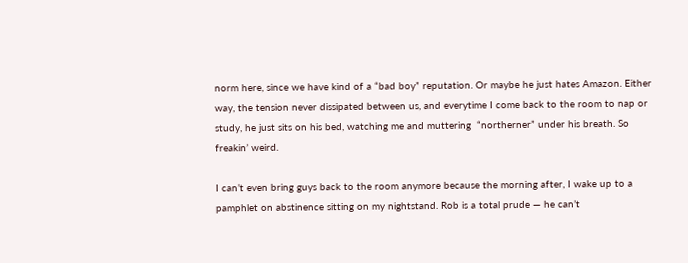norm here, since we have kind of a “bad boy” reputation. Or maybe he just hates Amazon. Either way, the tension never dissipated between us, and everytime I come back to the room to nap or study, he just sits on his bed, watching me and muttering  “northerner” under his breath. So freakin’ weird.

I can’t even bring guys back to the room anymore because the morning after, I wake up to a pamphlet on abstinence sitting on my nightstand. Rob is a total prude — he can’t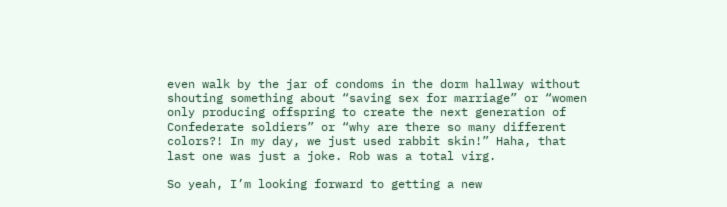even walk by the jar of condoms in the dorm hallway without shouting something about “saving sex for marriage” or “women only producing offspring to create the next generation of Confederate soldiers” or “why are there so many different colors?! In my day, we just used rabbit skin!” Haha, that last one was just a joke. Rob was a total virg.

So yeah, I’m looking forward to getting a new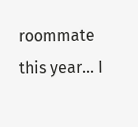roommate this year… I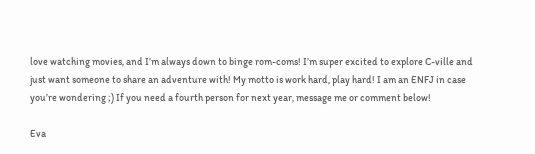love watching movies, and I’m always down to binge rom-coms! I’m super excited to explore C-ville and just want someone to share an adventure with! My motto is work hard, play hard! I am an ENFJ in case you’re wondering ;) If you need a fourth person for next year, message me or comment below!

Eva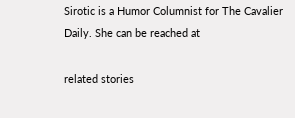Sirotic is a Humor Columnist for The Cavalier Daily. She can be reached at

related stories